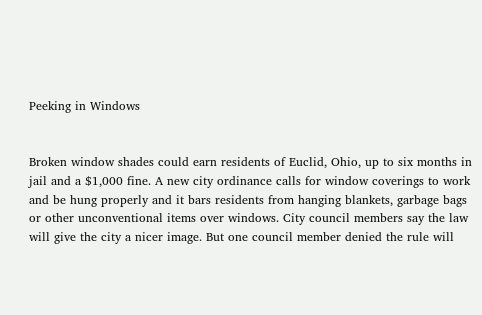Peeking in Windows


Broken window shades could earn residents of Euclid, Ohio, up to six months in jail and a $1,000 fine. A new city ordinance calls for window coverings to work and be hung properly and it bars residents from hanging blankets, garbage bags or other unconventional items over windows. City council members say the law will give the city a nicer image. But one council member denied the rule will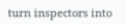turn inspectors into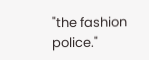"the fashion police."